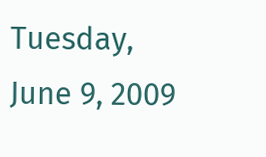Tuesday, June 9, 2009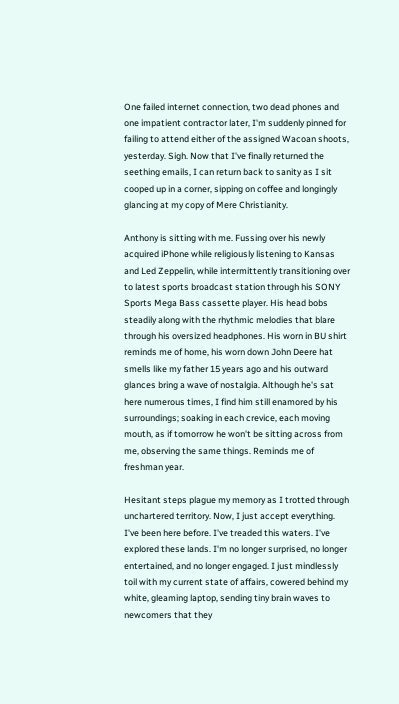One failed internet connection, two dead phones and one impatient contractor later, I'm suddenly pinned for failing to attend either of the assigned Wacoan shoots, yesterday. Sigh. Now that I've finally returned the seething emails, I can return back to sanity as I sit cooped up in a corner, sipping on coffee and longingly glancing at my copy of Mere Christianity.

Anthony is sitting with me. Fussing over his newly acquired iPhone while religiously listening to Kansas and Led Zeppelin, while intermittently transitioning over to latest sports broadcast station through his SONY Sports Mega Bass cassette player. His head bobs steadily along with the rhythmic melodies that blare through his oversized headphones. His worn in BU shirt reminds me of home, his worn down John Deere hat smells like my father 15 years ago and his outward glances bring a wave of nostalgia. Although he's sat here numerous times, I find him still enamored by his surroundings; soaking in each crevice, each moving mouth, as if tomorrow he won't be sitting across from me, observing the same things. Reminds me of freshman year.

Hesitant steps plague my memory as I trotted through unchartered territory. Now, I just accept everything. I've been here before. I've treaded this waters. I've explored these lands. I'm no longer surprised, no longer entertained, and no longer engaged. I just mindlessly toil with my current state of affairs, cowered behind my white, gleaming laptop, sending tiny brain waves to newcomers that they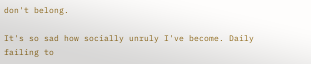don't belong.

It's so sad how socially unruly I've become. Daily failing to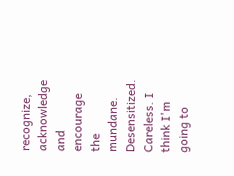recognize, acknowledge and encourage the mundane. Desensitized. Careless. I think I'm going to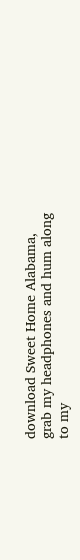download Sweet Home Alabama, grab my headphones and hum along to my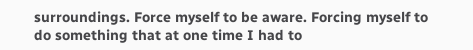surroundings. Force myself to be aware. Forcing myself to do something that at one time I had to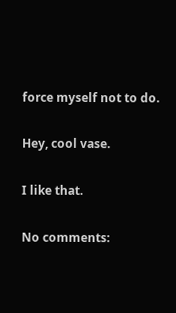force myself not to do.

Hey, cool vase.

I like that.

No comments: